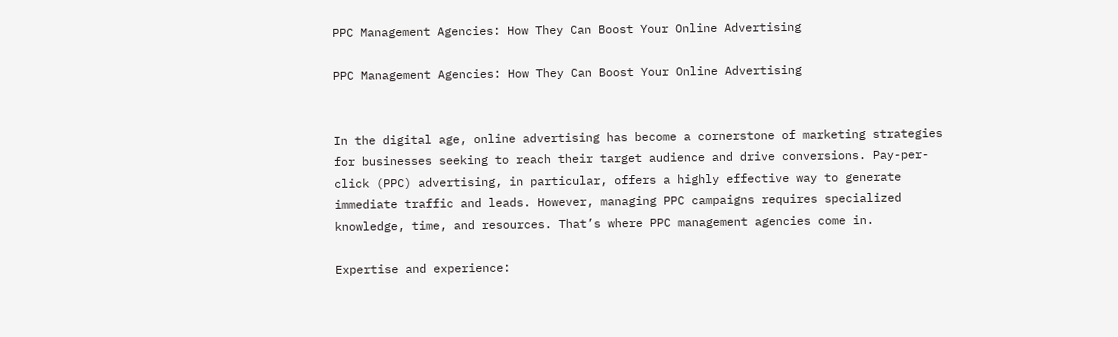PPC Management Agencies: How They Can Boost Your Online Advertising

PPC Management Agencies: How They Can Boost Your Online Advertising


In the digital age, online advertising has become a cornerstone of marketing strategies for businesses seeking to reach their target audience and drive conversions. Pay-per-click (PPC) advertising, in particular, offers a highly effective way to generate immediate traffic and leads. However, managing PPC campaigns requires specialized knowledge, time, and resources. That’s where PPC management agencies come in.

Expertise and experience: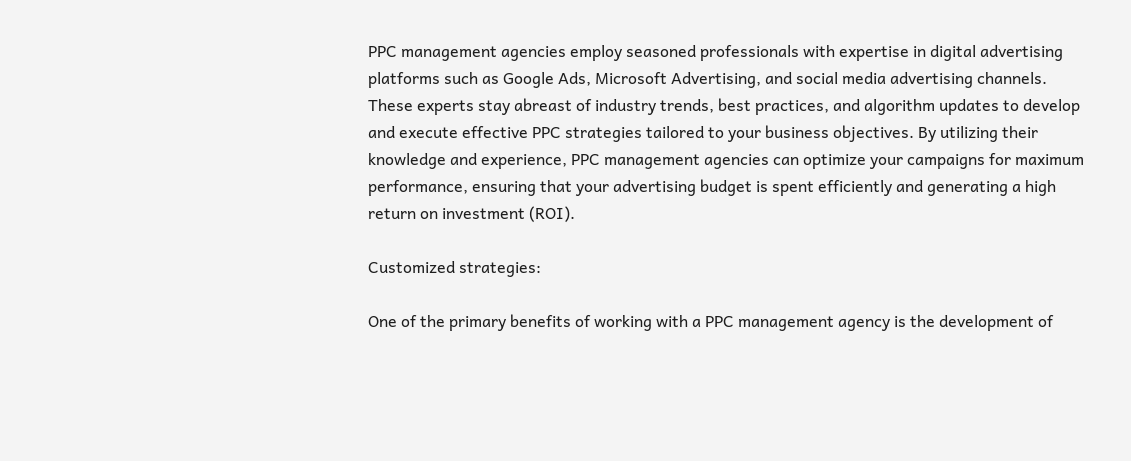PPC management agencies employ seasoned professionals with expertise in digital advertising platforms such as Google Ads, Microsoft Advertising, and social media advertising channels. These experts stay abreast of industry trends, best practices, and algorithm updates to develop and execute effective PPC strategies tailored to your business objectives. By utilizing their knowledge and experience, PPC management agencies can optimize your campaigns for maximum performance, ensuring that your advertising budget is spent efficiently and generating a high return on investment (ROI).

Customized strategies:

One of the primary benefits of working with a PPC management agency is the development of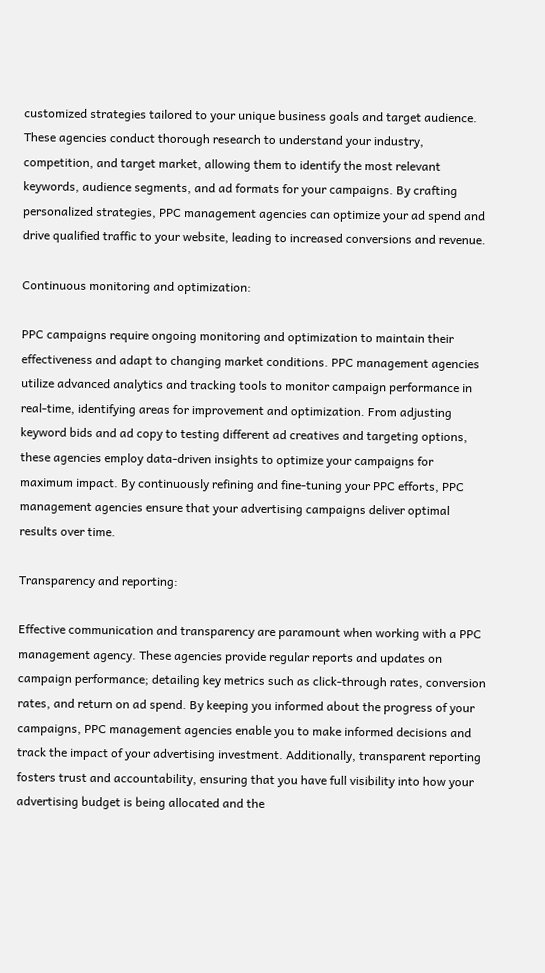customized strategies tailored to your unique business goals and target audience. These agencies conduct thorough research to understand your industry, competition, and target market, allowing them to identify the most relevant keywords, audience segments, and ad formats for your campaigns. By crafting personalized strategies, PPC management agencies can optimize your ad spend and drive qualified traffic to your website, leading to increased conversions and revenue.

Continuous monitoring and optimization:

PPC campaigns require ongoing monitoring and optimization to maintain their effectiveness and adapt to changing market conditions. PPC management agencies utilize advanced analytics and tracking tools to monitor campaign performance in real-time, identifying areas for improvement and optimization. From adjusting keyword bids and ad copy to testing different ad creatives and targeting options, these agencies employ data-driven insights to optimize your campaigns for maximum impact. By continuously refining and fine-tuning your PPC efforts, PPC management agencies ensure that your advertising campaigns deliver optimal results over time.

Transparency and reporting:

Effective communication and transparency are paramount when working with a PPC management agency. These agencies provide regular reports and updates on campaign performance; detailing key metrics such as click-through rates, conversion rates, and return on ad spend. By keeping you informed about the progress of your campaigns, PPC management agencies enable you to make informed decisions and track the impact of your advertising investment. Additionally, transparent reporting fosters trust and accountability, ensuring that you have full visibility into how your advertising budget is being allocated and the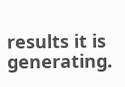results it is generating.